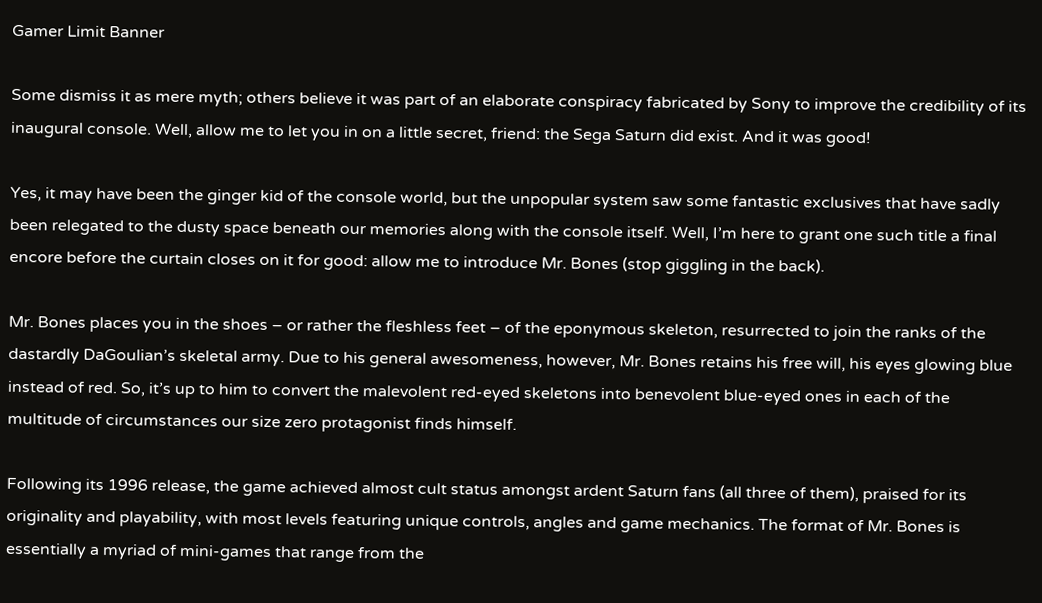Gamer Limit Banner

Some dismiss it as mere myth; others believe it was part of an elaborate conspiracy fabricated by Sony to improve the credibility of its inaugural console. Well, allow me to let you in on a little secret, friend: the Sega Saturn did exist. And it was good!

Yes, it may have been the ginger kid of the console world, but the unpopular system saw some fantastic exclusives that have sadly been relegated to the dusty space beneath our memories along with the console itself. Well, I’m here to grant one such title a final encore before the curtain closes on it for good: allow me to introduce Mr. Bones (stop giggling in the back).

Mr. Bones places you in the shoes – or rather the fleshless feet – of the eponymous skeleton, resurrected to join the ranks of the dastardly DaGoulian’s skeletal army. Due to his general awesomeness, however, Mr. Bones retains his free will, his eyes glowing blue instead of red. So, it’s up to him to convert the malevolent red-eyed skeletons into benevolent blue-eyed ones in each of the multitude of circumstances our size zero protagonist finds himself.

Following its 1996 release, the game achieved almost cult status amongst ardent Saturn fans (all three of them), praised for its originality and playability, with most levels featuring unique controls, angles and game mechanics. The format of Mr. Bones is essentially a myriad of mini-games that range from the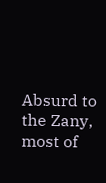Absurd to the Zany, most of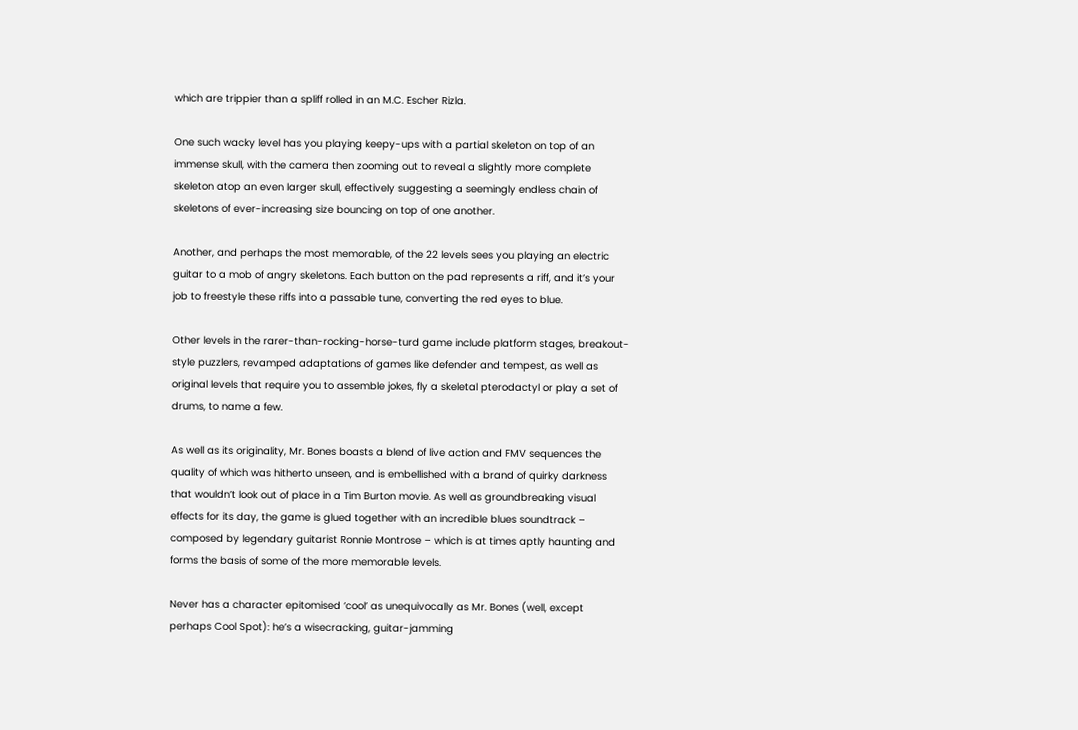which are trippier than a spliff rolled in an M.C. Escher Rizla.

One such wacky level has you playing keepy-ups with a partial skeleton on top of an immense skull, with the camera then zooming out to reveal a slightly more complete skeleton atop an even larger skull, effectively suggesting a seemingly endless chain of skeletons of ever-increasing size bouncing on top of one another.

Another, and perhaps the most memorable, of the 22 levels sees you playing an electric guitar to a mob of angry skeletons. Each button on the pad represents a riff, and it’s your job to freestyle these riffs into a passable tune, converting the red eyes to blue.

Other levels in the rarer-than-rocking-horse-turd game include platform stages, breakout-style puzzlers, revamped adaptations of games like defender and tempest, as well as original levels that require you to assemble jokes, fly a skeletal pterodactyl or play a set of drums, to name a few.

As well as its originality, Mr. Bones boasts a blend of live action and FMV sequences the quality of which was hitherto unseen, and is embellished with a brand of quirky darkness that wouldn’t look out of place in a Tim Burton movie. As well as groundbreaking visual effects for its day, the game is glued together with an incredible blues soundtrack – composed by legendary guitarist Ronnie Montrose – which is at times aptly haunting and forms the basis of some of the more memorable levels.

Never has a character epitomised ‘cool’ as unequivocally as Mr. Bones (well, except perhaps Cool Spot): he’s a wisecracking, guitar-jamming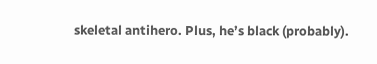skeletal antihero. Plus, he’s black (probably).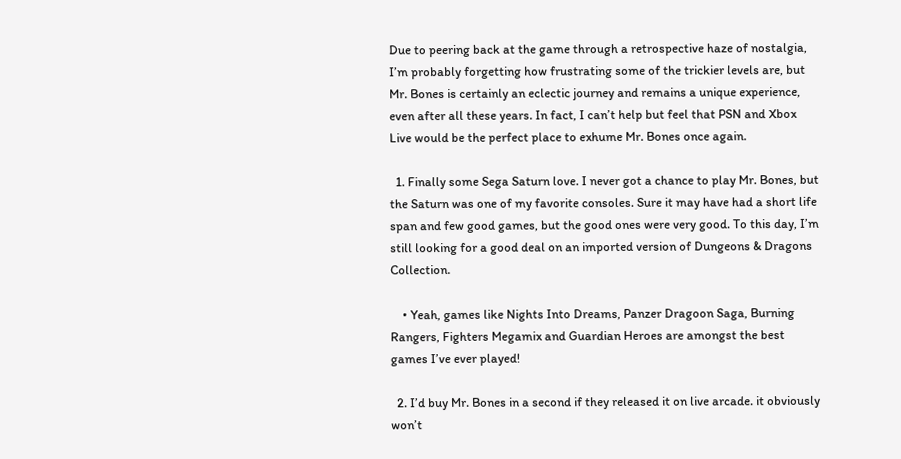Due to peering back at the game through a retrospective haze of nostalgia, I’m probably forgetting how frustrating some of the trickier levels are, but Mr. Bones is certainly an eclectic journey and remains a unique experience, even after all these years. In fact, I can’t help but feel that PSN and Xbox Live would be the perfect place to exhume Mr. Bones once again.

  1. Finally some Sega Saturn love. I never got a chance to play Mr. Bones, but the Saturn was one of my favorite consoles. Sure it may have had a short life span and few good games, but the good ones were very good. To this day, I’m still looking for a good deal on an imported version of Dungeons & Dragons Collection.

    • Yeah, games like Nights Into Dreams, Panzer Dragoon Saga, Burning Rangers, Fighters Megamix and Guardian Heroes are amongst the best games I’ve ever played!

  2. I’d buy Mr. Bones in a second if they released it on live arcade. it obviously won’t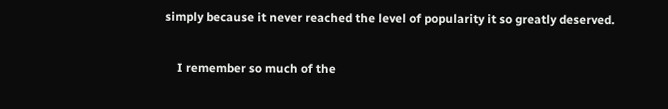simply because it never reached the level of popularity it so greatly deserved.

    I remember so much of the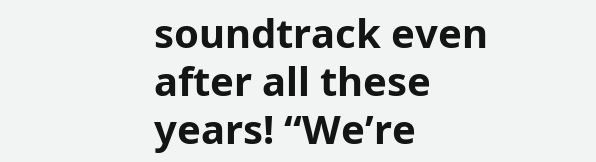soundtrack even after all these years! “We’re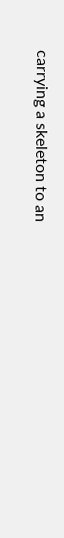carrying a skeleton to an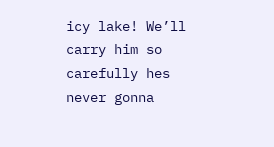icy lake! We’ll carry him so carefully hes never gonna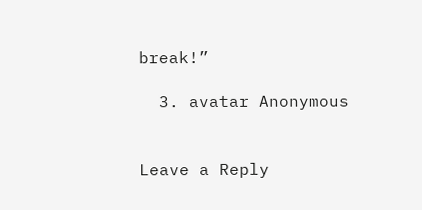break!”

  3. avatar Anonymous


Leave a Reply